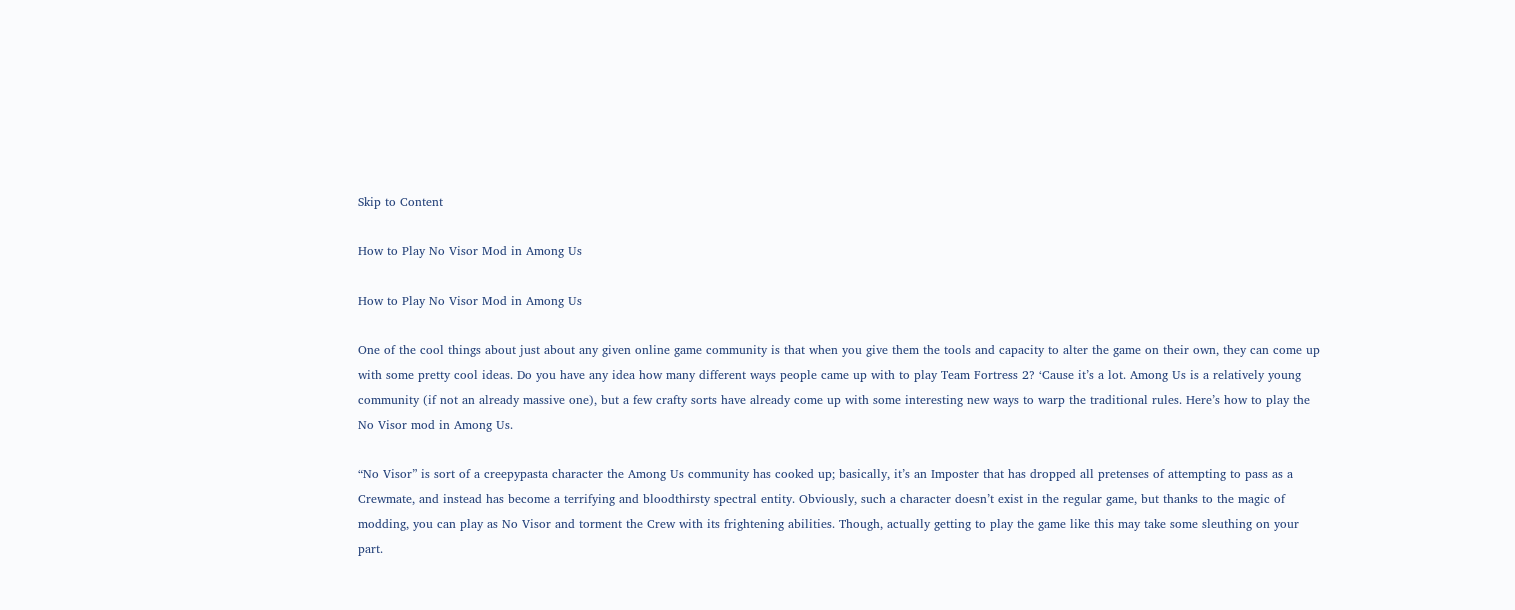Skip to Content

How to Play No Visor Mod in Among Us

How to Play No Visor Mod in Among Us

One of the cool things about just about any given online game community is that when you give them the tools and capacity to alter the game on their own, they can come up with some pretty cool ideas. Do you have any idea how many different ways people came up with to play Team Fortress 2? ‘Cause it’s a lot. Among Us is a relatively young community (if not an already massive one), but a few crafty sorts have already come up with some interesting new ways to warp the traditional rules. Here’s how to play the No Visor mod in Among Us.

“No Visor” is sort of a creepypasta character the Among Us community has cooked up; basically, it’s an Imposter that has dropped all pretenses of attempting to pass as a Crewmate, and instead has become a terrifying and bloodthirsty spectral entity. Obviously, such a character doesn’t exist in the regular game, but thanks to the magic of modding, you can play as No Visor and torment the Crew with its frightening abilities. Though, actually getting to play the game like this may take some sleuthing on your part.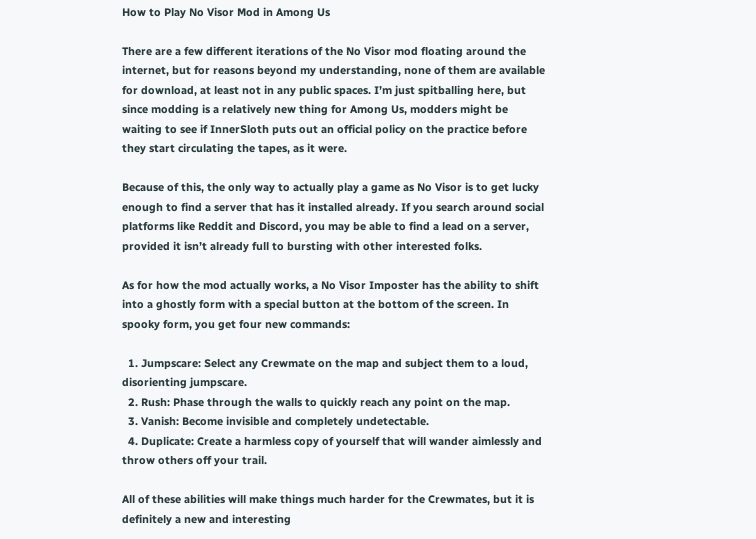How to Play No Visor Mod in Among Us

There are a few different iterations of the No Visor mod floating around the internet, but for reasons beyond my understanding, none of them are available for download, at least not in any public spaces. I’m just spitballing here, but since modding is a relatively new thing for Among Us, modders might be waiting to see if InnerSloth puts out an official policy on the practice before they start circulating the tapes, as it were.

Because of this, the only way to actually play a game as No Visor is to get lucky enough to find a server that has it installed already. If you search around social platforms like Reddit and Discord, you may be able to find a lead on a server, provided it isn’t already full to bursting with other interested folks.

As for how the mod actually works, a No Visor Imposter has the ability to shift into a ghostly form with a special button at the bottom of the screen. In spooky form, you get four new commands:

  1. Jumpscare: Select any Crewmate on the map and subject them to a loud, disorienting jumpscare.
  2. Rush: Phase through the walls to quickly reach any point on the map.
  3. Vanish: Become invisible and completely undetectable.
  4. Duplicate: Create a harmless copy of yourself that will wander aimlessly and throw others off your trail.

All of these abilities will make things much harder for the Crewmates, but it is definitely a new and interesting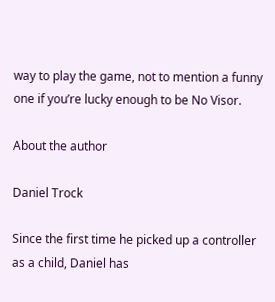way to play the game, not to mention a funny one if you’re lucky enough to be No Visor.

About the author

Daniel Trock

Since the first time he picked up a controller as a child, Daniel has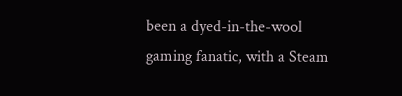been a dyed-in-the-wool gaming fanatic, with a Steam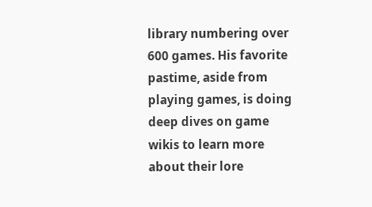library numbering over 600 games. His favorite pastime, aside from playing games, is doing deep dives on game wikis to learn more about their lore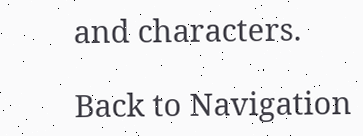and characters.

Back to Navigation